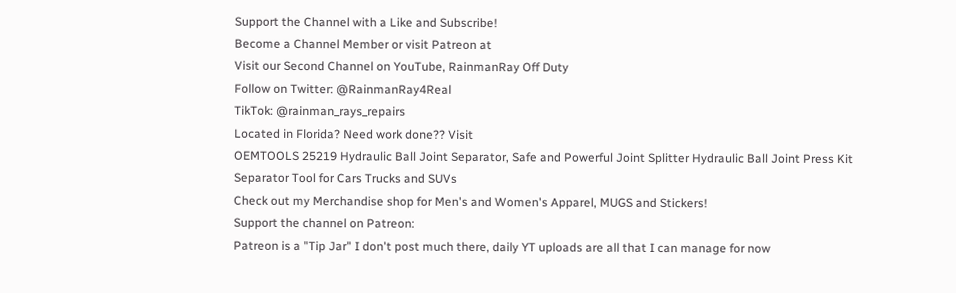Support the Channel with a Like and Subscribe!
Become a Channel Member or visit Patreon at
Visit our Second Channel on YouTube, RainmanRay Off Duty
Follow on Twitter: @RainmanRay4Real
TikTok: @rainman_rays_repairs
Located in Florida? Need work done?? Visit
OEMTOOLS 25219 Hydraulic Ball Joint Separator, Safe and Powerful Joint Splitter Hydraulic Ball Joint Press Kit Separator Tool for Cars Trucks and SUVs
Check out my Merchandise shop for Men's and Women's Apparel, MUGS and Stickers!
Support the channel on Patreon:
Patreon is a "Tip Jar" I don't post much there, daily YT uploads are all that I can manage for now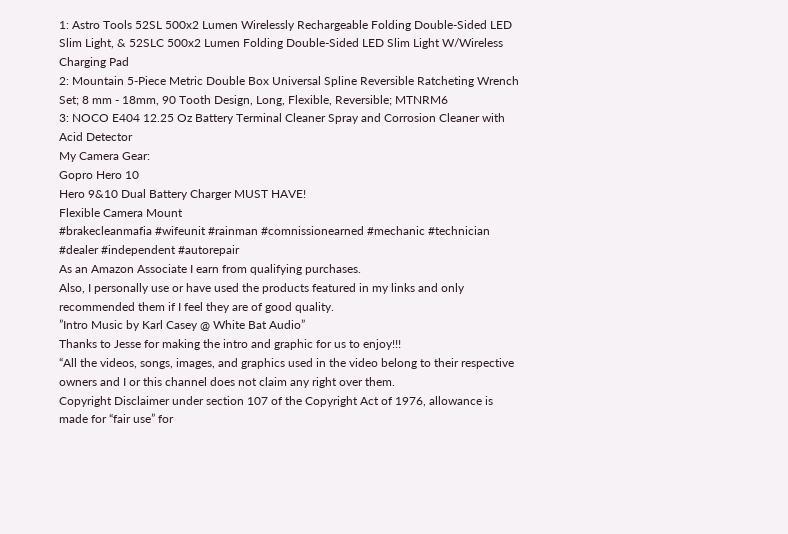1: Astro Tools 52SL 500x2 Lumen Wirelessly Rechargeable Folding Double-Sided LED Slim Light, & 52SLC 500x2 Lumen Folding Double-Sided LED Slim Light W/Wireless Charging Pad
2: Mountain 5-Piece Metric Double Box Universal Spline Reversible Ratcheting Wrench Set; 8 mm - 18mm, 90 Tooth Design, Long, Flexible, Reversible; MTNRM6
3: NOCO E404 12.25 Oz Battery Terminal Cleaner Spray and Corrosion Cleaner with Acid Detector
My Camera Gear:
Gopro Hero 10
Hero 9&10 Dual Battery Charger MUST HAVE!
Flexible Camera Mount
#brakecleanmafia #wifeunit #rainman #comnissionearned #mechanic #technician #dealer #independent #autorepair
As an Amazon Associate I earn from qualifying purchases.
Also, I personally use or have used the products featured in my links and only recommended them if I feel they are of good quality.
”Intro Music by Karl Casey @ White Bat Audio”
Thanks to Jesse for making the intro and graphic for us to enjoy!!!
“All the videos, songs, images, and graphics used in the video belong to their respective owners and I or this channel does not claim any right over them.
Copyright Disclaimer under section 107 of the Copyright Act of 1976, allowance is made for “fair use” for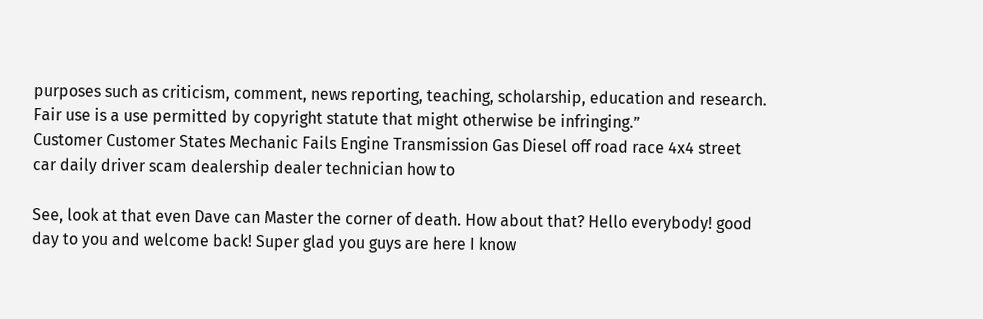purposes such as criticism, comment, news reporting, teaching, scholarship, education and research. Fair use is a use permitted by copyright statute that might otherwise be infringing.”
Customer Customer States Mechanic Fails Engine Transmission Gas Diesel off road race 4x4 street car daily driver scam dealership dealer technician how to

See, look at that even Dave can Master the corner of death. How about that? Hello everybody! good day to you and welcome back! Super glad you guys are here I know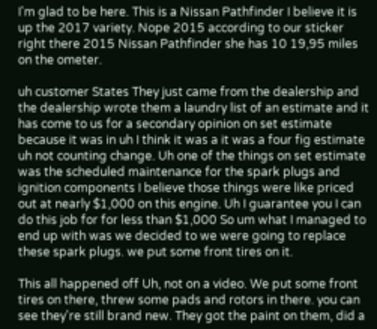I'm glad to be here. This is a Nissan Pathfinder I believe it is up the 2017 variety. Nope 2015 according to our sticker right there 2015 Nissan Pathfinder she has 10 19,95 miles on the ometer.

uh customer States They just came from the dealership and the dealership wrote them a laundry list of an estimate and it has come to us for a secondary opinion on set estimate because it was in uh I think it was a it was a four fig estimate uh not counting change. Uh one of the things on set estimate was the scheduled maintenance for the spark plugs and ignition components I believe those things were like priced out at nearly $1,000 on this engine. Uh I guarantee you I can do this job for for less than $1,000 So um what I managed to end up with was we decided to we were going to replace these spark plugs. we put some front tires on it.

This all happened off Uh, not on a video. We put some front tires on there, threw some pads and rotors in there. you can see they're still brand new. They got the paint on them, did a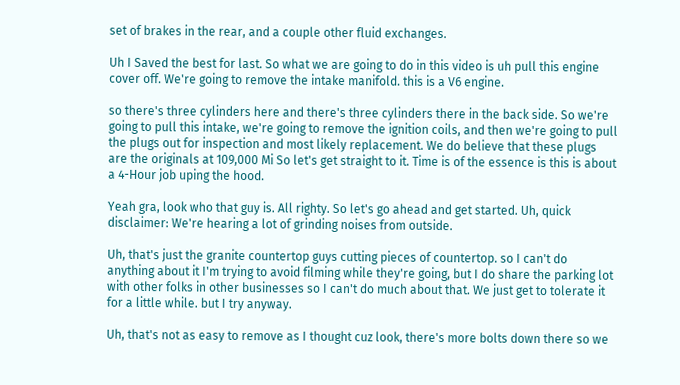set of brakes in the rear, and a couple other fluid exchanges.

Uh I Saved the best for last. So what we are going to do in this video is uh pull this engine cover off. We're going to remove the intake manifold. this is a V6 engine.

so there's three cylinders here and there's three cylinders there in the back side. So we're going to pull this intake, we're going to remove the ignition coils, and then we're going to pull the plugs out for inspection and most likely replacement. We do believe that these plugs are the originals at 109,000 Mi So let's get straight to it. Time is of the essence is this is about a 4-Hour job uping the hood.

Yeah gra, look who that guy is. All righty. So let's go ahead and get started. Uh, quick disclaimer: We're hearing a lot of grinding noises from outside.

Uh, that's just the granite countertop guys cutting pieces of countertop. so I can't do anything about it I'm trying to avoid filming while they're going, but I do share the parking lot with other folks in other businesses so I can't do much about that. We just get to tolerate it for a little while. but I try anyway.

Uh, that's not as easy to remove as I thought cuz look, there's more bolts down there so we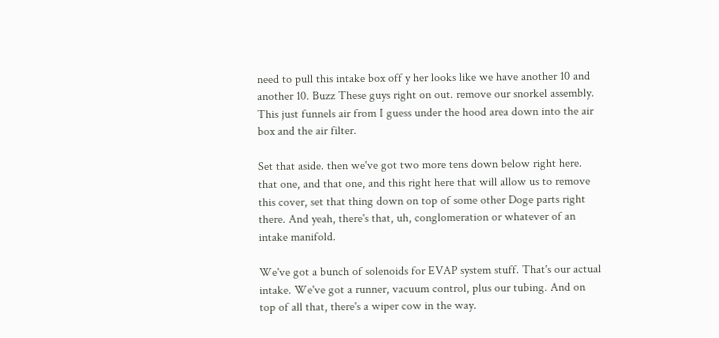need to pull this intake box off y her looks like we have another 10 and another 10. Buzz These guys right on out. remove our snorkel assembly. This just funnels air from I guess under the hood area down into the air box and the air filter.

Set that aside. then we've got two more tens down below right here. that one, and that one, and this right here that will allow us to remove this cover, set that thing down on top of some other Doge parts right there. And yeah, there's that, uh, conglomeration or whatever of an intake manifold.

We've got a bunch of solenoids for EVAP system stuff. That's our actual intake. We've got a runner, vacuum control, plus our tubing. And on top of all that, there's a wiper cow in the way.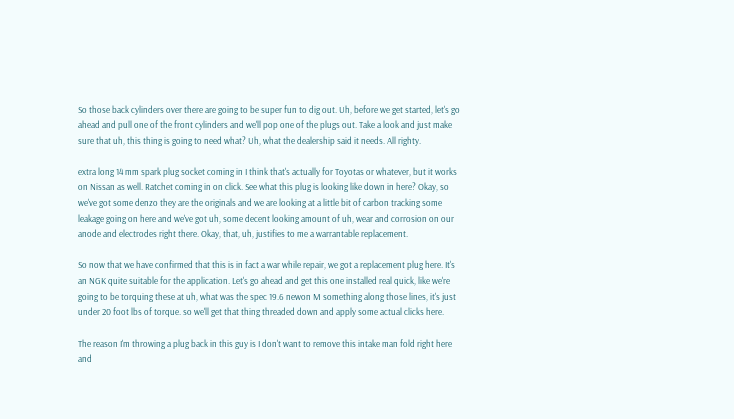So those back cylinders over there are going to be super fun to dig out. Uh, before we get started, let's go ahead and pull one of the front cylinders and we'll pop one of the plugs out. Take a look and just make sure that uh, this thing is going to need what? Uh, what the dealership said it needs. All righty.

extra long 14 mm spark plug socket coming in I think that's actually for Toyotas or whatever, but it works on Nissan as well. Ratchet coming in on click. See what this plug is looking like down in here? Okay, so we've got some denzo they are the originals and we are looking at a little bit of carbon tracking some leakage going on here and we've got uh, some decent looking amount of uh, wear and corrosion on our anode and electrodes right there. Okay, that, uh, justifies to me a warrantable replacement.

So now that we have confirmed that this is in fact a war while repair, we got a replacement plug here. It's an NGK quite suitable for the application. Let's go ahead and get this one installed real quick, like we're going to be torquing these at uh, what was the spec 19.6 newon M something along those lines, it's just under 20 foot lbs of torque. so we'll get that thing threaded down and apply some actual clicks here.

The reason I'm throwing a plug back in this guy is I don't want to remove this intake man fold right here and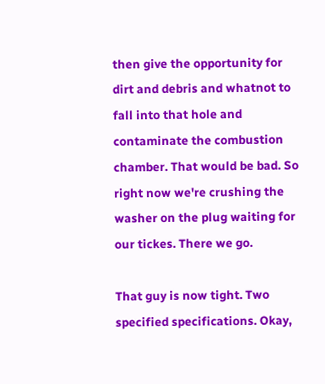then give the opportunity for dirt and debris and whatnot to fall into that hole and contaminate the combustion chamber. That would be bad. So right now we're crushing the washer on the plug waiting for our tickes. There we go.

That guy is now tight. Two specified specifications. Okay,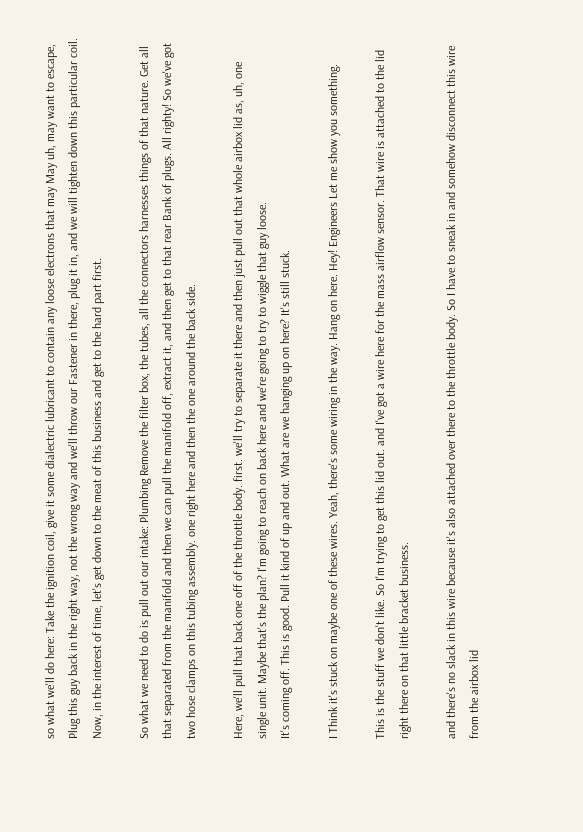so what we'll do here: Take the ignition coil, give it some dialectric lubricant to contain any loose electrons that may May uh, may want to escape, Plug this guy back in the right way, not the wrong way and we'll throw our Fastener in there, plug it in, and we will tighten down this particular coil. Now, in the interest of time, let's get down to the meat of this business and get to the hard part first.

So what we need to do is pull out our intake: Plumbing Remove the filter box, the tubes, all the connectors harnesses things of that nature. Get all that separated from the manifold and then we can pull the manifold off, extract it, and then get to that rear Bank of plugs. All righty! So we've got two hose clamps on this tubing assembly. one right here and then the one around the back side.

Here, we'll pull that back one off of the throttle body. first. we'll try to separate it there and then just pull out that whole airbox lid as, uh, one single unit. Maybe that's the plan? I'm going to reach on back here and we're going to try to wiggle that guy loose.
It's coming off. This is good. Pull it kind of up and out. What are we hanging up on here? It's still stuck.

I Think it's stuck on maybe one of these wires. Yeah, there's some wiring in the way. Hang on here. Hey! Engineers Let me show you something.

This is the stuff we don't like. So I'm trying to get this lid out. and I've got a wire here for the mass airflow sensor. That wire is attached to the lid right there on that little bracket business.

and there's no slack in this wire because it's also attached over there to the throttle body. So I have to sneak in and somehow disconnect this wire from the airbox lid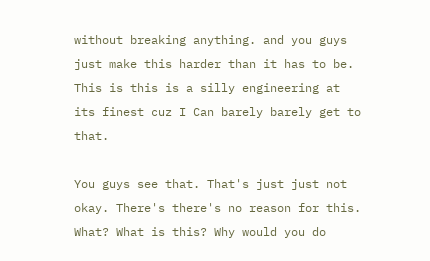without breaking anything. and you guys just make this harder than it has to be. This is this is a silly engineering at its finest cuz I Can barely barely get to that.

You guys see that. That's just just not okay. There's there's no reason for this. What? What is this? Why would you do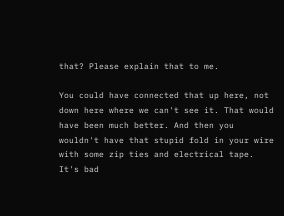that? Please explain that to me.

You could have connected that up here, not down here where we can't see it. That would have been much better. And then you wouldn't have that stupid fold in your wire with some zip ties and electrical tape. It's bad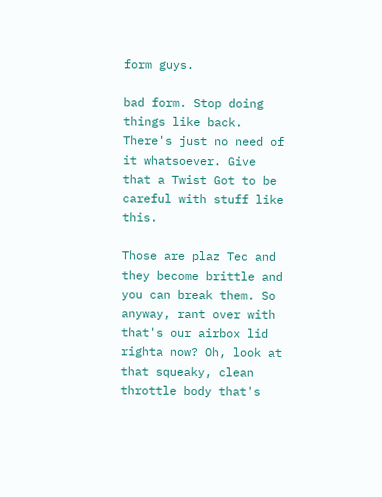form guys.

bad form. Stop doing things like back. There's just no need of it whatsoever. Give that a Twist Got to be careful with stuff like this.

Those are plaz Tec and they become brittle and you can break them. So anyway, rant over with that's our airbox lid righta now? Oh, look at that squeaky, clean throttle body that's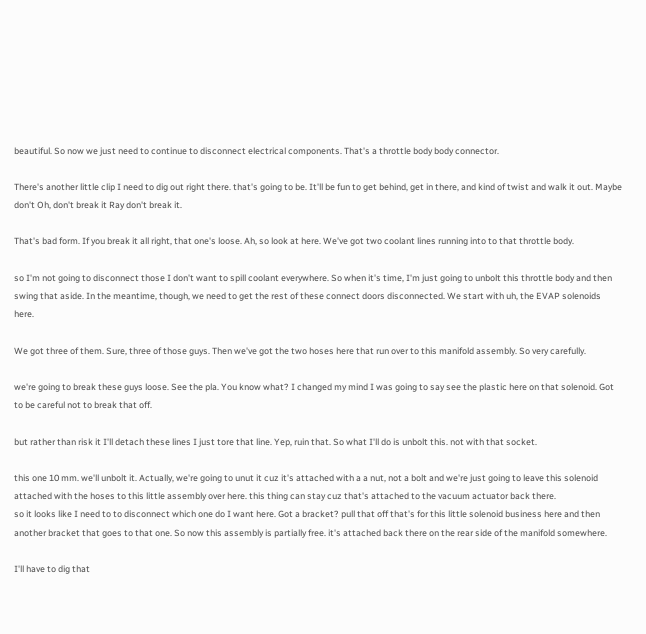beautiful. So now we just need to continue to disconnect electrical components. That's a throttle body body connector.

There's another little clip I need to dig out right there. that's going to be. It'll be fun to get behind, get in there, and kind of twist and walk it out. Maybe don't Oh, don't break it Ray don't break it.

That's bad form. If you break it all right, that one's loose. Ah, so look at here. We've got two coolant lines running into to that throttle body.

so I'm not going to disconnect those I don't want to spill coolant everywhere. So when it's time, I'm just going to unbolt this throttle body and then swing that aside. In the meantime, though, we need to get the rest of these connect doors disconnected. We start with uh, the EVAP solenoids here.

We got three of them. Sure, three of those guys. Then we've got the two hoses here that run over to this manifold assembly. So very carefully.

we're going to break these guys loose. See the pla. You know what? I changed my mind I was going to say see the plastic here on that solenoid. Got to be careful not to break that off.

but rather than risk it I'll detach these lines I just tore that line. Yep, ruin that. So what I'll do is unbolt this. not with that socket.

this one 10 mm. we'll unbolt it. Actually, we're going to unut it cuz it's attached with a a nut, not a bolt and we're just going to leave this solenoid attached with the hoses to this little assembly over here. this thing can stay cuz that's attached to the vacuum actuator back there.
so it looks like I need to to disconnect which one do I want here. Got a bracket? pull that off that's for this little solenoid business here and then another bracket that goes to that one. So now this assembly is partially free. it's attached back there on the rear side of the manifold somewhere.

I'll have to dig that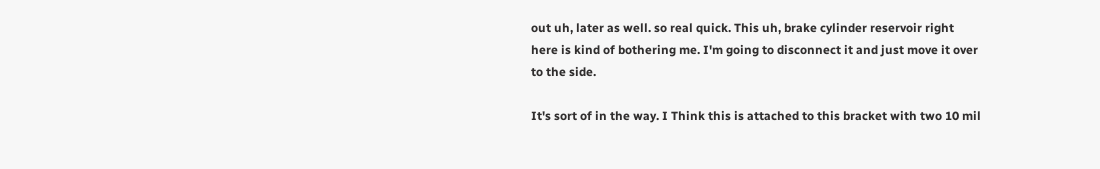out uh, later as well. so real quick. This uh, brake cylinder reservoir right here is kind of bothering me. I'm going to disconnect it and just move it over to the side.

It's sort of in the way. I Think this is attached to this bracket with two 10 mil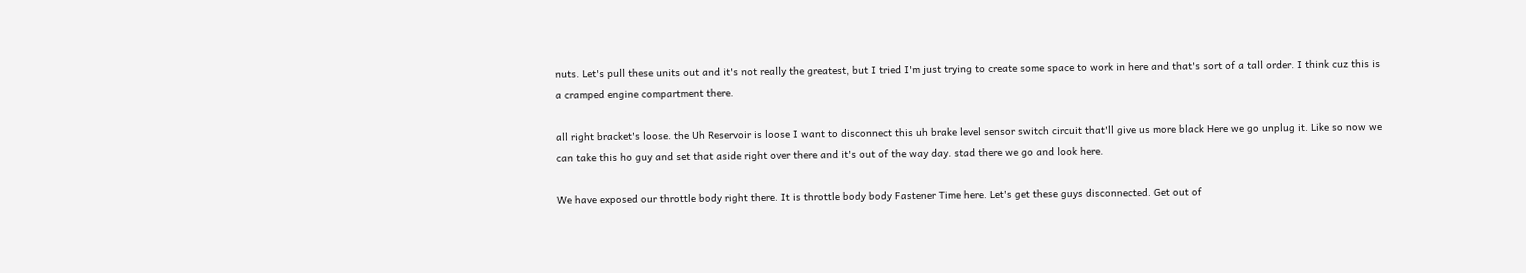nuts. Let's pull these units out and it's not really the greatest, but I tried I'm just trying to create some space to work in here and that's sort of a tall order. I think cuz this is a cramped engine compartment there.

all right bracket's loose. the Uh Reservoir is loose I want to disconnect this uh brake level sensor switch circuit that'll give us more black Here we go unplug it. Like so now we can take this ho guy and set that aside right over there and it's out of the way day. stad there we go and look here.

We have exposed our throttle body right there. It is throttle body body Fastener Time here. Let's get these guys disconnected. Get out of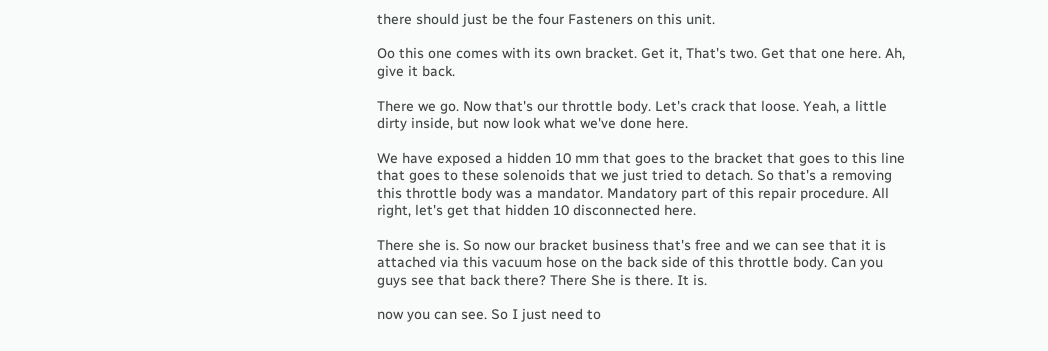there should just be the four Fasteners on this unit.

Oo this one comes with its own bracket. Get it, That's two. Get that one here. Ah, give it back.

There we go. Now that's our throttle body. Let's crack that loose. Yeah, a little dirty inside, but now look what we've done here.

We have exposed a hidden 10 mm that goes to the bracket that goes to this line that goes to these solenoids that we just tried to detach. So that's a removing this throttle body was a mandator. Mandatory part of this repair procedure. All right, let's get that hidden 10 disconnected here.

There she is. So now our bracket business that's free and we can see that it is attached via this vacuum hose on the back side of this throttle body. Can you guys see that back there? There She is there. It is.

now you can see. So I just need to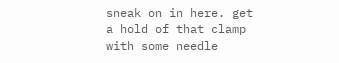sneak on in here. get a hold of that clamp with some needle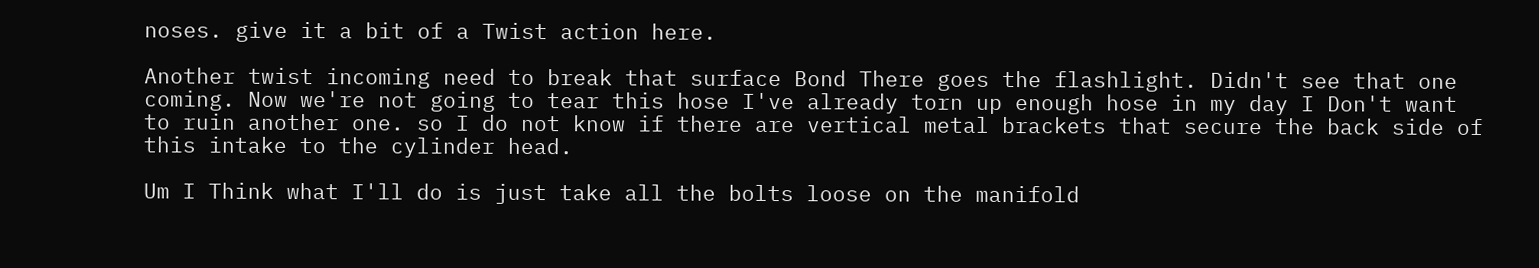noses. give it a bit of a Twist action here.

Another twist incoming need to break that surface Bond There goes the flashlight. Didn't see that one coming. Now we're not going to tear this hose I've already torn up enough hose in my day I Don't want to ruin another one. so I do not know if there are vertical metal brackets that secure the back side of this intake to the cylinder head.

Um I Think what I'll do is just take all the bolts loose on the manifold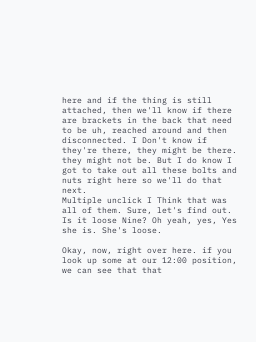here and if the thing is still attached, then we'll know if there are brackets in the back that need to be uh, reached around and then disconnected. I Don't know if they're there, they might be there. they might not be. But I do know I got to take out all these bolts and nuts right here so we'll do that next.
Multiple unclick I Think that was all of them. Sure, let's find out. Is it loose Nine? Oh yeah, yes, Yes she is. She's loose.

Okay, now, right over here. if you look up some at our 12:00 position, we can see that that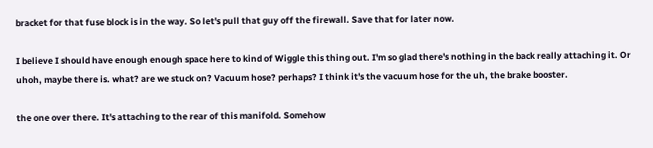bracket for that fuse block is in the way. So let's pull that guy off the firewall. Save that for later now.

I believe I should have enough enough space here to kind of Wiggle this thing out. I'm so glad there's nothing in the back really attaching it. Or uhoh, maybe there is. what? are we stuck on? Vacuum hose? perhaps? I think it's the vacuum hose for the uh, the brake booster.

the one over there. It's attaching to the rear of this manifold. Somehow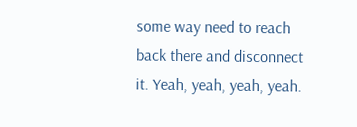some way need to reach back there and disconnect it. Yeah, yeah, yeah, yeah.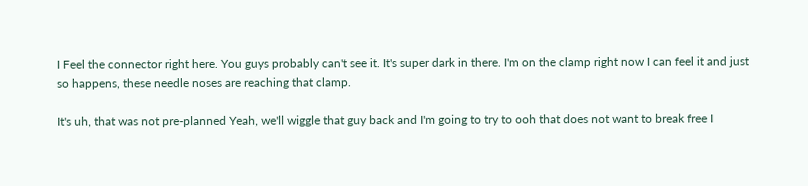I Feel the connector right here. You guys probably can't see it. It's super dark in there. I'm on the clamp right now I can feel it and just so happens, these needle noses are reaching that clamp.

It's uh, that was not pre-planned Yeah, we'll wiggle that guy back and I'm going to try to ooh that does not want to break free I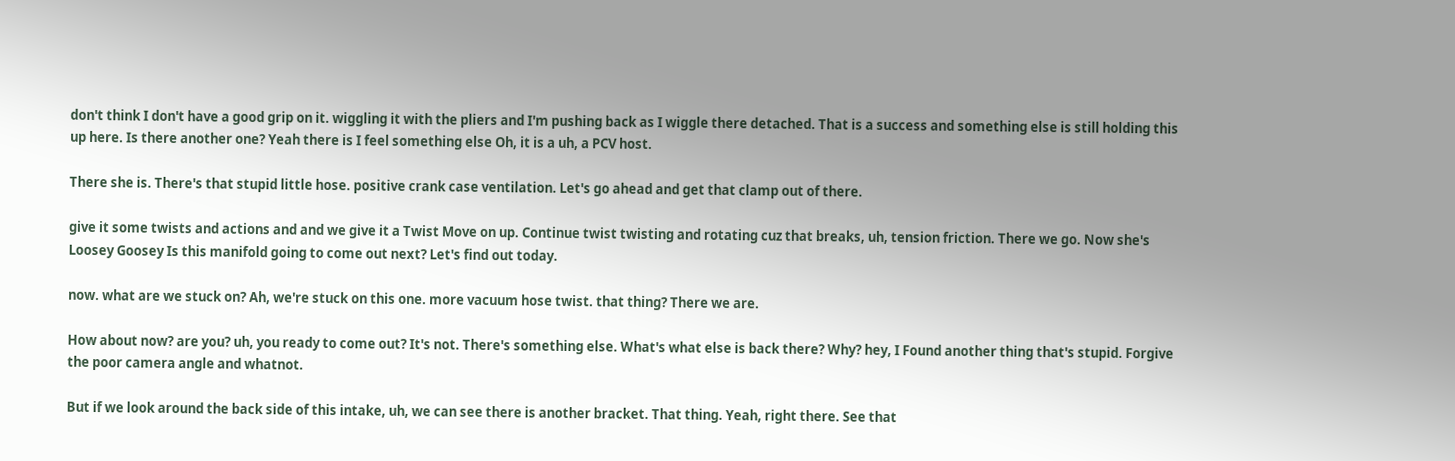don't think I don't have a good grip on it. wiggling it with the pliers and I'm pushing back as I wiggle there detached. That is a success and something else is still holding this up here. Is there another one? Yeah there is I feel something else Oh, it is a uh, a PCV host.

There she is. There's that stupid little hose. positive crank case ventilation. Let's go ahead and get that clamp out of there.

give it some twists and actions and and we give it a Twist Move on up. Continue twist twisting and rotating cuz that breaks, uh, tension friction. There we go. Now she's Loosey Goosey Is this manifold going to come out next? Let's find out today.

now. what are we stuck on? Ah, we're stuck on this one. more vacuum hose twist. that thing? There we are.

How about now? are you? uh, you ready to come out? It's not. There's something else. What's what else is back there? Why? hey, I Found another thing that's stupid. Forgive the poor camera angle and whatnot.

But if we look around the back side of this intake, uh, we can see there is another bracket. That thing. Yeah, right there. See that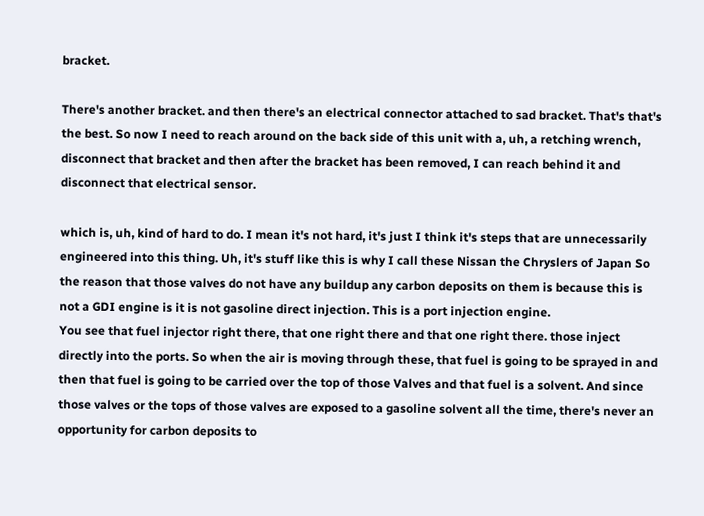bracket.

There's another bracket. and then there's an electrical connector attached to sad bracket. That's that's the best. So now I need to reach around on the back side of this unit with a, uh, a retching wrench, disconnect that bracket and then after the bracket has been removed, I can reach behind it and disconnect that electrical sensor.

which is, uh, kind of hard to do. I mean it's not hard, it's just I think it's steps that are unnecessarily engineered into this thing. Uh, it's stuff like this is why I call these Nissan the Chryslers of Japan So the reason that those valves do not have any buildup any carbon deposits on them is because this is not a GDI engine is it is not gasoline direct injection. This is a port injection engine.
You see that fuel injector right there, that one right there and that one right there. those inject directly into the ports. So when the air is moving through these, that fuel is going to be sprayed in and then that fuel is going to be carried over the top of those Valves and that fuel is a solvent. And since those valves or the tops of those valves are exposed to a gasoline solvent all the time, there's never an opportunity for carbon deposits to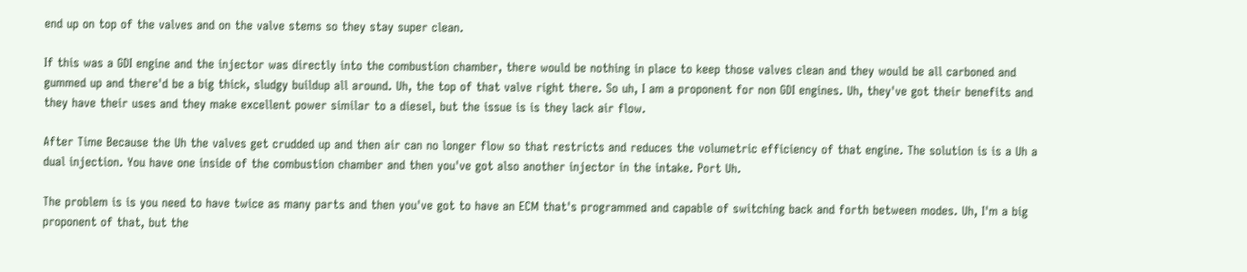end up on top of the valves and on the valve stems so they stay super clean.

If this was a GDI engine and the injector was directly into the combustion chamber, there would be nothing in place to keep those valves clean and they would be all carboned and gummed up and there'd be a big thick, sludgy buildup all around. Uh, the top of that valve right there. So uh, I am a proponent for non GDI engines. Uh, they've got their benefits and they have their uses and they make excellent power similar to a diesel, but the issue is is they lack air flow.

After Time Because the Uh the valves get crudded up and then air can no longer flow so that restricts and reduces the volumetric efficiency of that engine. The solution is is a Uh a dual injection. You have one inside of the combustion chamber and then you've got also another injector in the intake. Port Uh.

The problem is is you need to have twice as many parts and then you've got to have an ECM that's programmed and capable of switching back and forth between modes. Uh, I'm a big proponent of that, but the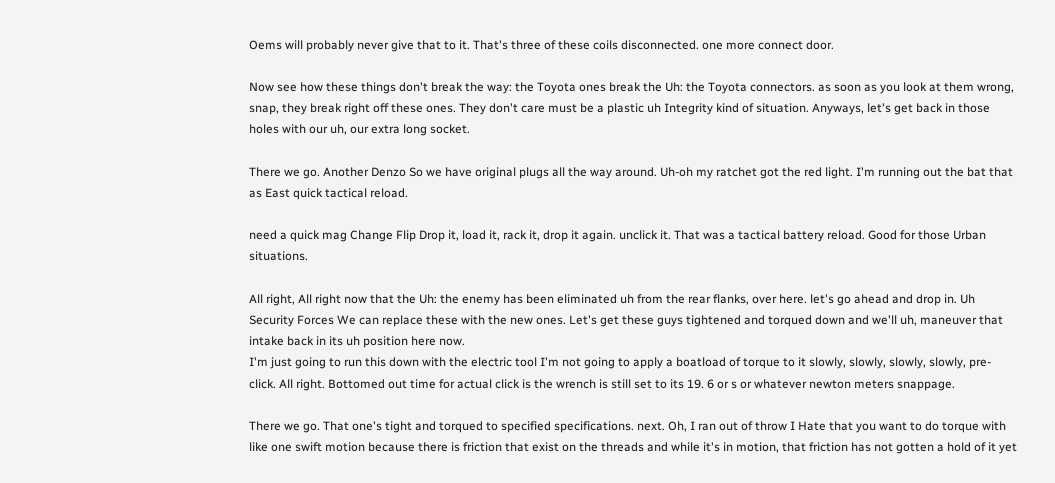Oems will probably never give that to it. That's three of these coils disconnected. one more connect door.

Now see how these things don't break the way: the Toyota ones break the Uh: the Toyota connectors. as soon as you look at them wrong, snap, they break right off these ones. They don't care must be a plastic uh Integrity kind of situation. Anyways, let's get back in those holes with our uh, our extra long socket.

There we go. Another Denzo So we have original plugs all the way around. Uh-oh my ratchet got the red light. I'm running out the bat that as East quick tactical reload.

need a quick mag Change Flip Drop it, load it, rack it, drop it again. unclick it. That was a tactical battery reload. Good for those Urban situations.

All right, All right now that the Uh: the enemy has been eliminated uh from the rear flanks, over here. let's go ahead and drop in. Uh Security Forces We can replace these with the new ones. Let's get these guys tightened and torqued down and we'll uh, maneuver that intake back in its uh position here now.
I'm just going to run this down with the electric tool I'm not going to apply a boatload of torque to it slowly, slowly, slowly, slowly, pre- click. All right. Bottomed out time for actual click is the wrench is still set to its 19. 6 or s or whatever newton meters snappage.

There we go. That one's tight and torqued to specified specifications. next. Oh, I ran out of throw I Hate that you want to do torque with like one swift motion because there is friction that exist on the threads and while it's in motion, that friction has not gotten a hold of it yet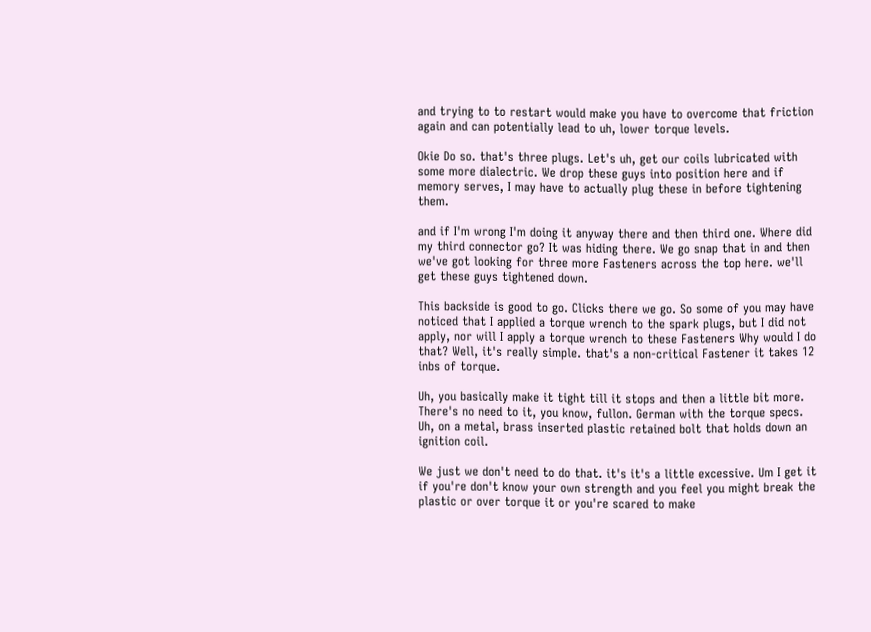and trying to to restart would make you have to overcome that friction again and can potentially lead to uh, lower torque levels.

Okie Do so. that's three plugs. Let's uh, get our coils lubricated with some more dialectric. We drop these guys into position here and if memory serves, I may have to actually plug these in before tightening them.

and if I'm wrong I'm doing it anyway there and then third one. Where did my third connector go? It was hiding there. We go snap that in and then we've got looking for three more Fasteners across the top here. we'll get these guys tightened down.

This backside is good to go. Clicks there we go. So some of you may have noticed that I applied a torque wrench to the spark plugs, but I did not apply, nor will I apply a torque wrench to these Fasteners Why would I do that? Well, it's really simple. that's a non-critical Fastener it takes 12 inbs of torque.

Uh, you basically make it tight till it stops and then a little bit more. There's no need to it, you know, fullon. German with the torque specs. Uh, on a metal, brass inserted plastic retained bolt that holds down an ignition coil.

We just we don't need to do that. it's it's a little excessive. Um I get it if you're don't know your own strength and you feel you might break the plastic or over torque it or you're scared to make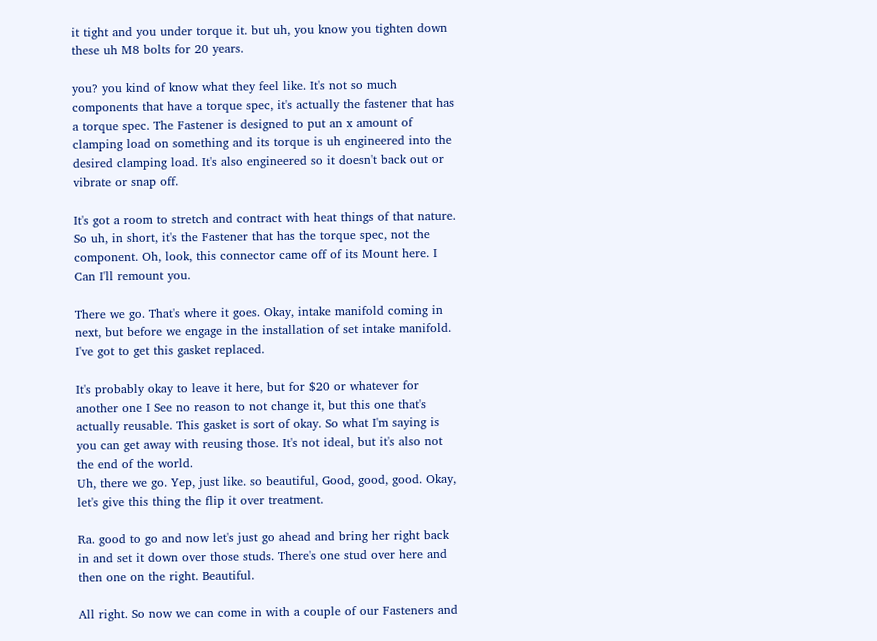it tight and you under torque it. but uh, you know you tighten down these uh M8 bolts for 20 years.

you? you kind of know what they feel like. It's not so much components that have a torque spec, it's actually the fastener that has a torque spec. The Fastener is designed to put an x amount of clamping load on something and its torque is uh engineered into the desired clamping load. It's also engineered so it doesn't back out or vibrate or snap off.

It's got a room to stretch and contract with heat things of that nature. So uh, in short, it's the Fastener that has the torque spec, not the component. Oh, look, this connector came off of its Mount here. I Can I'll remount you.

There we go. That's where it goes. Okay, intake manifold coming in next, but before we engage in the installation of set intake manifold. I've got to get this gasket replaced.

It's probably okay to leave it here, but for $20 or whatever for another one I See no reason to not change it, but this one that's actually reusable. This gasket is sort of okay. So what I'm saying is you can get away with reusing those. It's not ideal, but it's also not the end of the world.
Uh, there we go. Yep, just like. so beautiful, Good, good, good. Okay, let's give this thing the flip it over treatment.

Ra. good to go and now let's just go ahead and bring her right back in and set it down over those studs. There's one stud over here and then one on the right. Beautiful.

All right. So now we can come in with a couple of our Fasteners and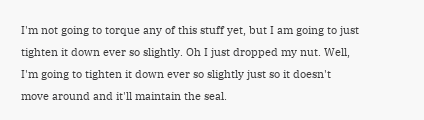I'm not going to torque any of this stuff yet, but I am going to just tighten it down ever so slightly. Oh I just dropped my nut. Well, I'm going to tighten it down ever so slightly just so it doesn't move around and it'll maintain the seal.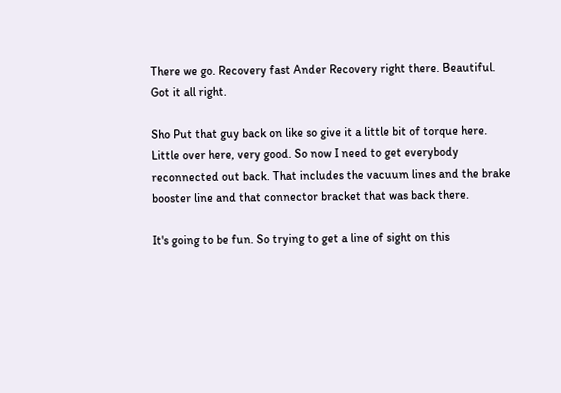There we go. Recovery fast Ander Recovery right there. Beautiful. Got it all right.

Sho Put that guy back on like so give it a little bit of torque here. Little over here, very good. So now I need to get everybody reconnected out back. That includes the vacuum lines and the brake booster line and that connector bracket that was back there.

It's going to be fun. So trying to get a line of sight on this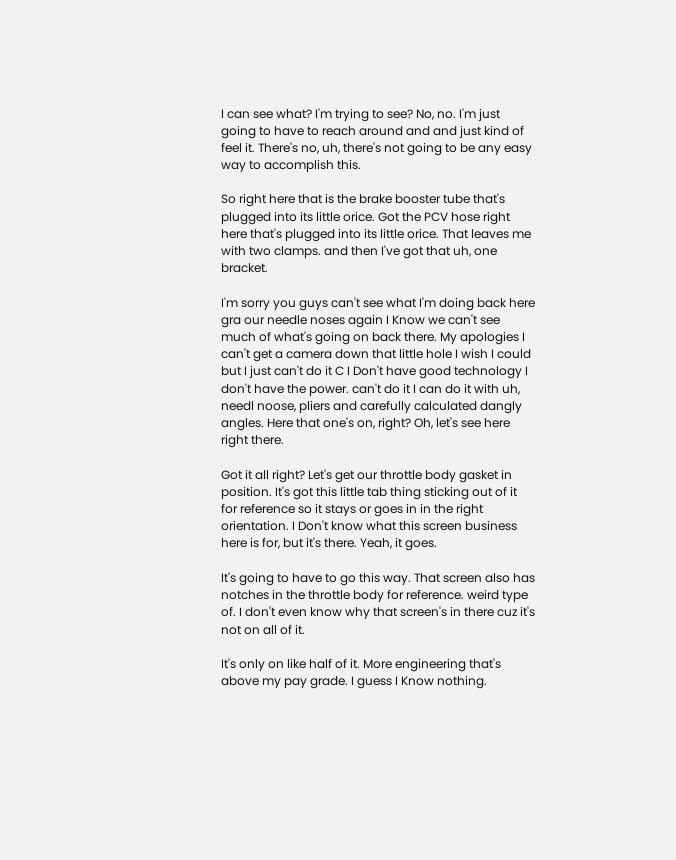I can see what? I'm trying to see? No, no. I'm just going to have to reach around and and just kind of feel it. There's no, uh, there's not going to be any easy way to accomplish this.

So right here that is the brake booster tube that's plugged into its little orice. Got the PCV hose right here that's plugged into its little orice. That leaves me with two clamps. and then I've got that uh, one bracket.

I'm sorry you guys can't see what I'm doing back here gra our needle noses again I Know we can't see much of what's going on back there. My apologies I can't get a camera down that little hole I wish I could but I just can't do it C I Don't have good technology I don't have the power. can't do it I can do it with uh, needl noose, pliers and carefully calculated dangly angles. Here that one's on, right? Oh, let's see here right there.

Got it all right? Let's get our throttle body gasket in position. It's got this little tab thing sticking out of it for reference so it stays or goes in in the right orientation. I Don't know what this screen business here is for, but it's there. Yeah, it goes.

It's going to have to go this way. That screen also has notches in the throttle body for reference. weird type of. I don't even know why that screen's in there cuz it's not on all of it.

It's only on like half of it. More engineering that's above my pay grade. I guess I Know nothing.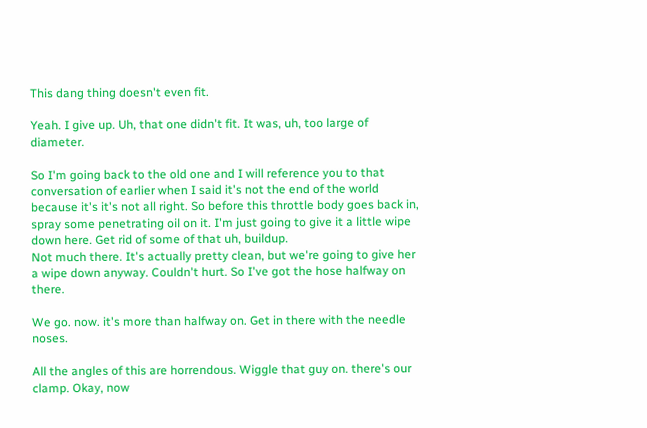This dang thing doesn't even fit.

Yeah. I give up. Uh, that one didn't fit. It was, uh, too large of diameter.

So I'm going back to the old one and I will reference you to that conversation of earlier when I said it's not the end of the world because it's it's not all right. So before this throttle body goes back in, spray some penetrating oil on it. I'm just going to give it a little wipe down here. Get rid of some of that uh, buildup.
Not much there. It's actually pretty clean, but we're going to give her a wipe down anyway. Couldn't hurt. So I've got the hose halfway on there.

We go. now. it's more than halfway on. Get in there with the needle noses.

All the angles of this are horrendous. Wiggle that guy on. there's our clamp. Okay, now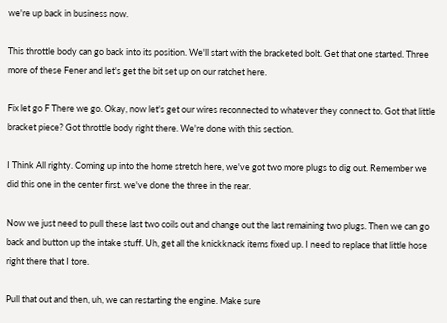we're up back in business now.

This throttle body can go back into its position. We'll start with the bracketed bolt. Get that one started. Three more of these Fener and let's get the bit set up on our ratchet here.

Fix let go F There we go. Okay, now let's get our wires reconnected to whatever they connect to. Got that little bracket piece? Got throttle body right there. We're done with this section.

I Think All righty. Coming up into the home stretch here, we've got two more plugs to dig out. Remember we did this one in the center first. we've done the three in the rear.

Now we just need to pull these last two coils out and change out the last remaining two plugs. Then we can go back and button up the intake stuff. Uh, get all the knickknack items fixed up. I need to replace that little hose right there that I tore.

Pull that out and then, uh, we can restarting the engine. Make sure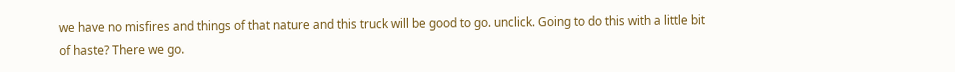we have no misfires and things of that nature and this truck will be good to go. unclick. Going to do this with a little bit of haste? There we go.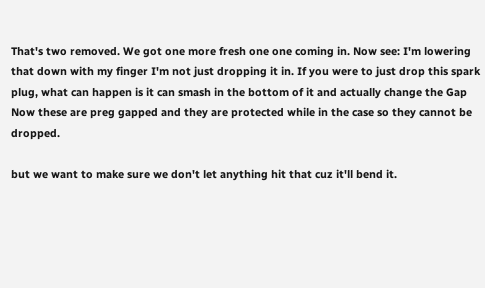That's two removed. We got one more fresh one one coming in. Now see: I'm lowering that down with my finger I'm not just dropping it in. If you were to just drop this spark plug, what can happen is it can smash in the bottom of it and actually change the Gap Now these are preg gapped and they are protected while in the case so they cannot be dropped.

but we want to make sure we don't let anything hit that cuz it'll bend it.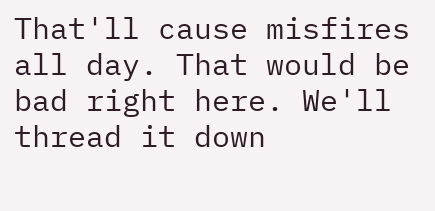That'll cause misfires all day. That would be bad right here. We'll thread it down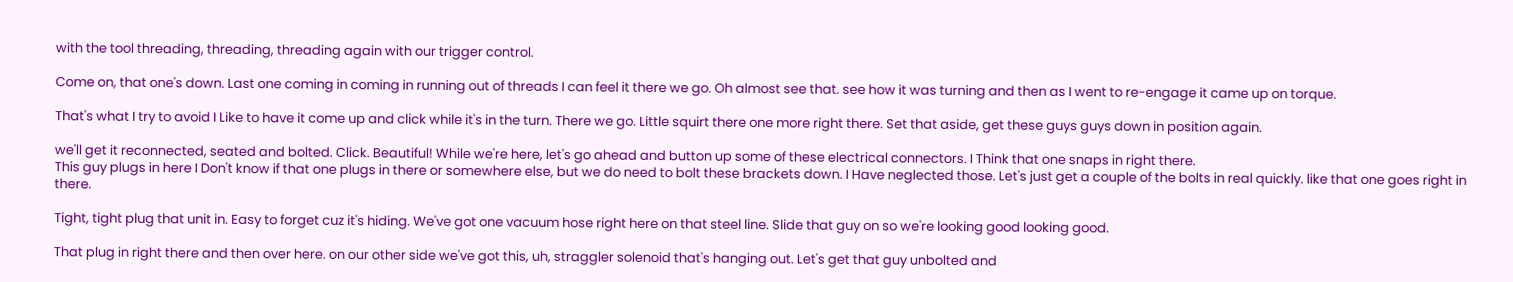with the tool threading, threading, threading again with our trigger control.

Come on, that one's down. Last one coming in coming in running out of threads I can feel it there we go. Oh almost see that. see how it was turning and then as I went to re-engage it came up on torque.

That's what I try to avoid I Like to have it come up and click while it's in the turn. There we go. Little squirt there one more right there. Set that aside, get these guys guys down in position again.

we'll get it reconnected, seated and bolted. Click. Beautiful! While we're here, let's go ahead and button up some of these electrical connectors. I Think that one snaps in right there.
This guy plugs in here I Don't know if that one plugs in there or somewhere else, but we do need to bolt these brackets down. I Have neglected those. Let's just get a couple of the bolts in real quickly. like that one goes right in there.

Tight, tight plug that unit in. Easy to forget cuz it's hiding. We've got one vacuum hose right here on that steel line. Slide that guy on so we're looking good looking good.

That plug in right there and then over here. on our other side we've got this, uh, straggler solenoid that's hanging out. Let's get that guy unbolted and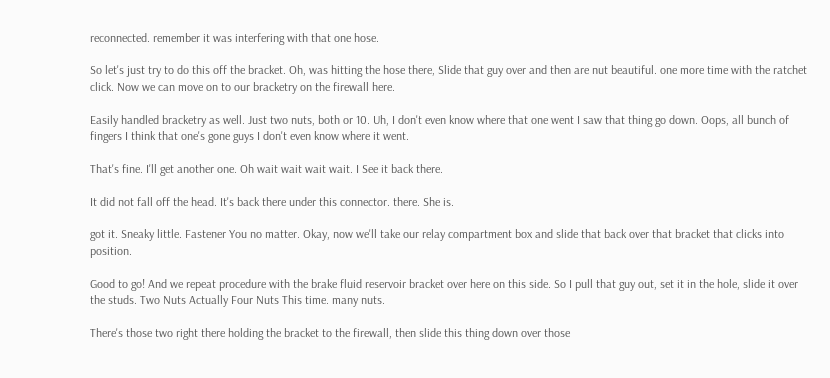reconnected. remember it was interfering with that one hose.

So let's just try to do this off the bracket. Oh, was hitting the hose there, Slide that guy over and then are nut beautiful. one more time with the ratchet click. Now we can move on to our bracketry on the firewall here.

Easily handled bracketry as well. Just two nuts, both or 10. Uh, I don't even know where that one went I saw that thing go down. Oops, all bunch of fingers I think that one's gone guys I don't even know where it went.

That's fine. I'll get another one. Oh wait wait wait wait. I See it back there.

It did not fall off the head. It's back there under this connector. there. She is.

got it. Sneaky little. Fastener You no matter. Okay, now we'll take our relay compartment box and slide that back over that bracket that clicks into position.

Good to go! And we repeat procedure with the brake fluid reservoir bracket over here on this side. So I pull that guy out, set it in the hole, slide it over the studs. Two Nuts Actually Four Nuts This time. many nuts.

There's those two right there holding the bracket to the firewall, then slide this thing down over those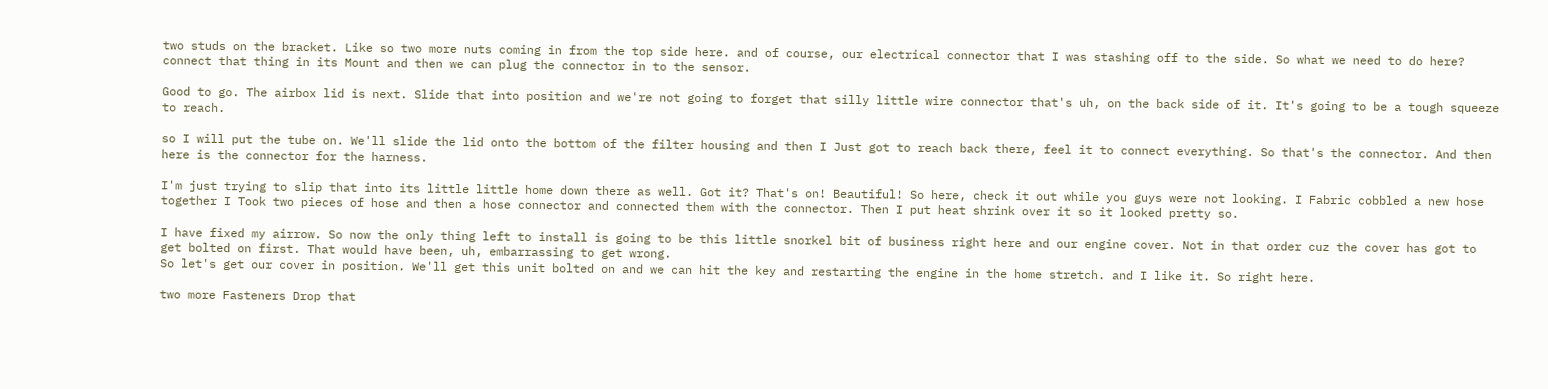two studs on the bracket. Like so two more nuts coming in from the top side here. and of course, our electrical connector that I was stashing off to the side. So what we need to do here? connect that thing in its Mount and then we can plug the connector in to the sensor.

Good to go. The airbox lid is next. Slide that into position and we're not going to forget that silly little wire connector that's uh, on the back side of it. It's going to be a tough squeeze to reach.

so I will put the tube on. We'll slide the lid onto the bottom of the filter housing and then I Just got to reach back there, feel it to connect everything. So that's the connector. And then here is the connector for the harness.

I'm just trying to slip that into its little little home down there as well. Got it? That's on! Beautiful! So here, check it out while you guys were not looking. I Fabric cobbled a new hose together I Took two pieces of hose and then a hose connector and connected them with the connector. Then I put heat shrink over it so it looked pretty so.

I have fixed my airrow. So now the only thing left to install is going to be this little snorkel bit of business right here and our engine cover. Not in that order cuz the cover has got to get bolted on first. That would have been, uh, embarrassing to get wrong.
So let's get our cover in position. We'll get this unit bolted on and we can hit the key and restarting the engine in the home stretch. and I like it. So right here.

two more Fasteners Drop that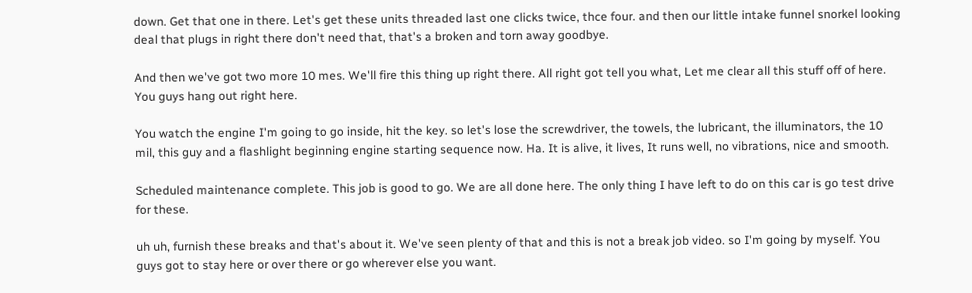down. Get that one in there. Let's get these units threaded last one clicks twice, thce four. and then our little intake funnel snorkel looking deal that plugs in right there don't need that, that's a broken and torn away goodbye.

And then we've got two more 10 mes. We'll fire this thing up right there. All right got tell you what, Let me clear all this stuff off of here. You guys hang out right here.

You watch the engine I'm going to go inside, hit the key. so let's lose the screwdriver, the towels, the lubricant, the illuminators, the 10 mil, this guy and a flashlight beginning engine starting sequence now. Ha. It is alive, it lives, It runs well, no vibrations, nice and smooth.

Scheduled maintenance complete. This job is good to go. We are all done here. The only thing I have left to do on this car is go test drive for these.

uh uh, furnish these breaks and that's about it. We've seen plenty of that and this is not a break job video. so I'm going by myself. You guys got to stay here or over there or go wherever else you want.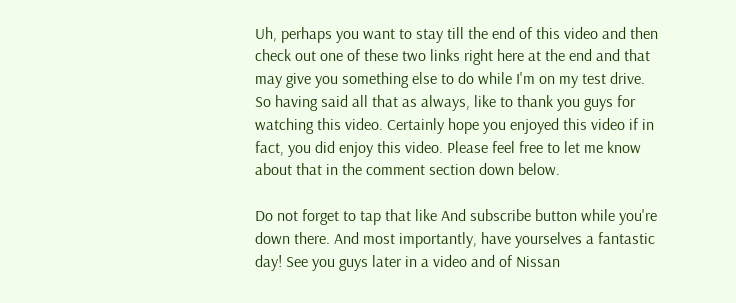Uh, perhaps you want to stay till the end of this video and then check out one of these two links right here at the end and that may give you something else to do while I'm on my test drive. So having said all that as always, like to thank you guys for watching this video. Certainly hope you enjoyed this video if in fact, you did enjoy this video. Please feel free to let me know about that in the comment section down below.

Do not forget to tap that like And subscribe button while you're down there. And most importantly, have yourselves a fantastic day! See you guys later in a video and of Nissan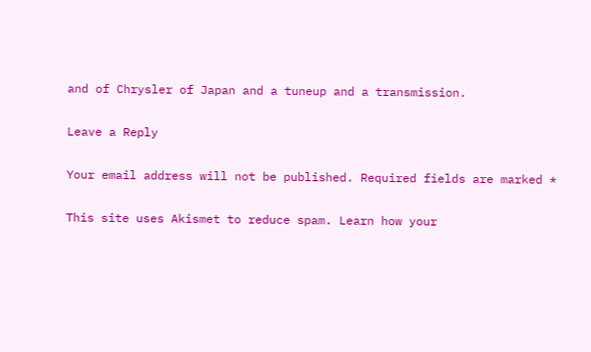and of Chrysler of Japan and a tuneup and a transmission.

Leave a Reply

Your email address will not be published. Required fields are marked *

This site uses Akismet to reduce spam. Learn how your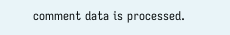comment data is processed.